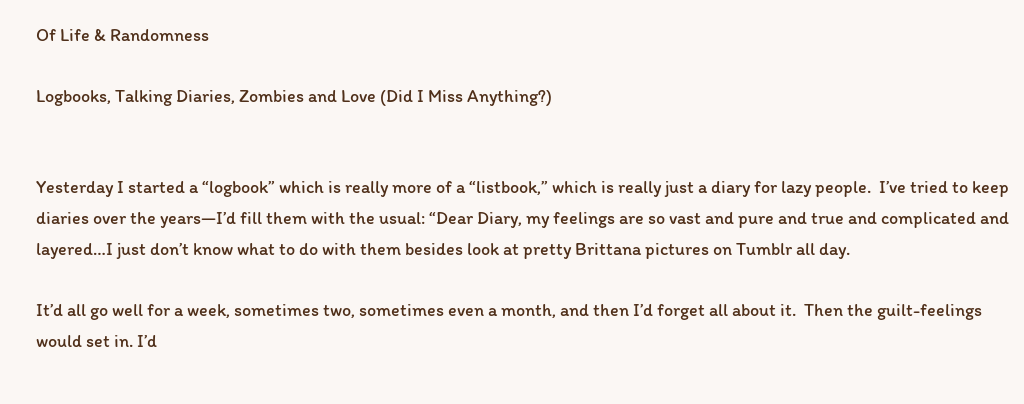Of Life & Randomness

Logbooks, Talking Diaries, Zombies and Love (Did I Miss Anything?)


Yesterday I started a “logbook” which is really more of a “listbook,” which is really just a diary for lazy people.  I’ve tried to keep diaries over the years—I’d fill them with the usual: “Dear Diary, my feelings are so vast and pure and true and complicated and layered…I just don’t know what to do with them besides look at pretty Brittana pictures on Tumblr all day.

It’d all go well for a week, sometimes two, sometimes even a month, and then I’d forget all about it.  Then the guilt-feelings would set in. I’d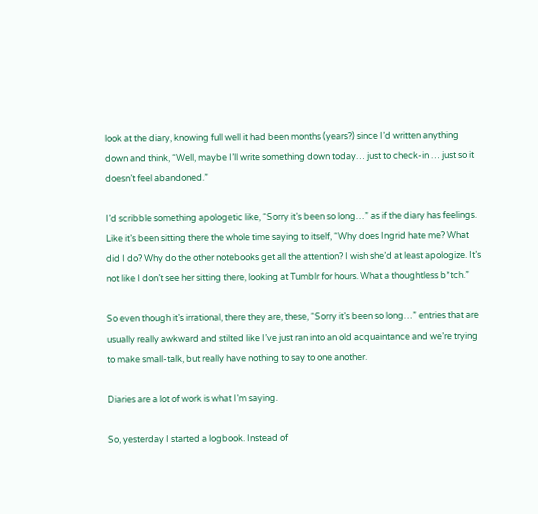look at the diary, knowing full well it had been months (years?) since I’d written anything down and think, “Well, maybe I’ll write something down today… just to check-in … just so it doesn’t feel abandoned.”

I’d scribble something apologetic like, “Sorry it’s been so long…” as if the diary has feelings.  Like it’s been sitting there the whole time saying to itself, “Why does Ingrid hate me? What did I do? Why do the other notebooks get all the attention? I wish she’d at least apologize. It’s not like I don’t see her sitting there, looking at Tumblr for hours. What a thoughtless b*tch.”

So even though it’s irrational, there they are, these, “Sorry it’s been so long…” entries that are usually really awkward and stilted like I’ve just ran into an old acquaintance and we’re trying to make small-talk, but really have nothing to say to one another.

Diaries are a lot of work is what I’m saying.

So, yesterday I started a logbook. Instead of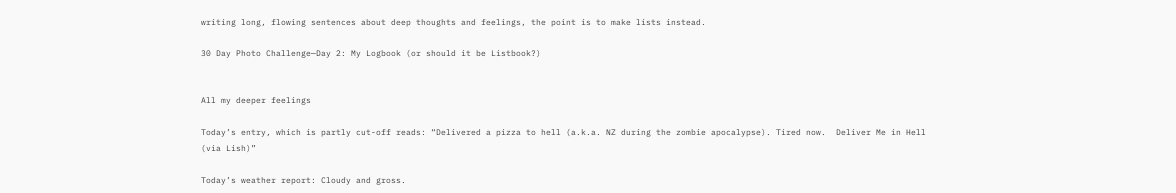writing long, flowing sentences about deep thoughts and feelings, the point is to make lists instead.

30 Day Photo Challenge—Day 2: My Logbook (or should it be Listbook?)


All my deeper feelings

Today’s entry, which is partly cut-off reads: “Delivered a pizza to hell (a.k.a. NZ during the zombie apocalypse). Tired now.  Deliver Me in Hell (via Lish)”

Today’s weather report: Cloudy and gross.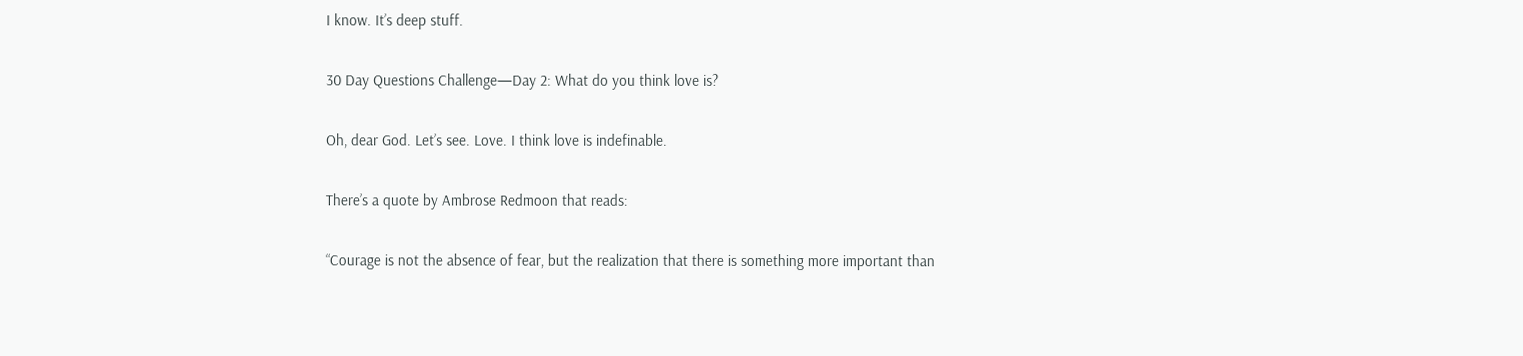I know. It’s deep stuff.

30 Day Questions Challenge—Day 2: What do you think love is?

Oh, dear God. Let’s see. Love. I think love is indefinable.

There’s a quote by Ambrose Redmoon that reads:

“Courage is not the absence of fear, but the realization that there is something more important than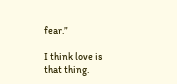fear.”

I think love is that thing.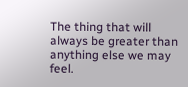The thing that will always be greater than anything else we may feel.